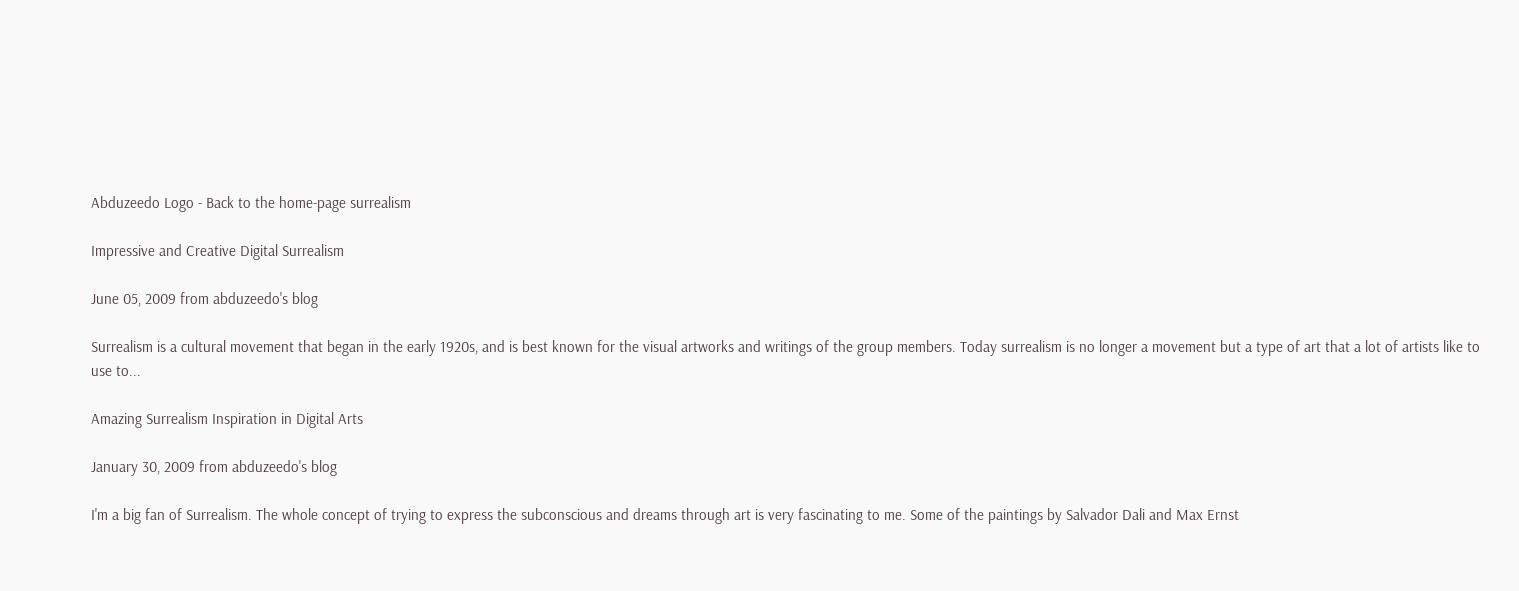Abduzeedo Logo - Back to the home-page surrealism

Impressive and Creative Digital Surrealism

June 05, 2009 from abduzeedo's blog

Surrealism is a cultural movement that began in the early 1920s, and is best known for the visual artworks and writings of the group members. Today surrealism is no longer a movement but a type of art that a lot of artists like to use to...

Amazing Surrealism Inspiration in Digital Arts

January 30, 2009 from abduzeedo's blog

I'm a big fan of Surrealism. The whole concept of trying to express the subconscious and dreams through art is very fascinating to me. Some of the paintings by Salvador Dali and Max Ernst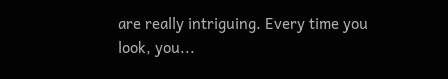are really intriguing. Every time you look, you...